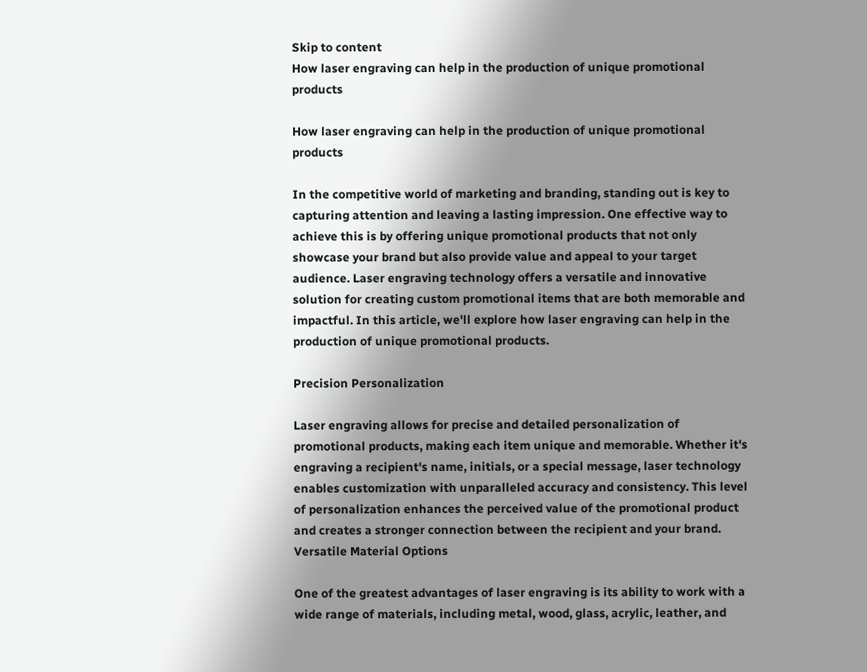Skip to content
How laser engraving can help in the production of unique promotional products

How laser engraving can help in the production of unique promotional products

In the competitive world of marketing and branding, standing out is key to capturing attention and leaving a lasting impression. One effective way to achieve this is by offering unique promotional products that not only showcase your brand but also provide value and appeal to your target audience. Laser engraving technology offers a versatile and innovative solution for creating custom promotional items that are both memorable and impactful. In this article, we'll explore how laser engraving can help in the production of unique promotional products.

Precision Personalization

Laser engraving allows for precise and detailed personalization of promotional products, making each item unique and memorable. Whether it's engraving a recipient's name, initials, or a special message, laser technology enables customization with unparalleled accuracy and consistency. This level of personalization enhances the perceived value of the promotional product and creates a stronger connection between the recipient and your brand.
Versatile Material Options

One of the greatest advantages of laser engraving is its ability to work with a wide range of materials, including metal, wood, glass, acrylic, leather, and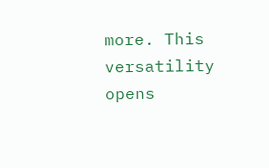more. This versatility opens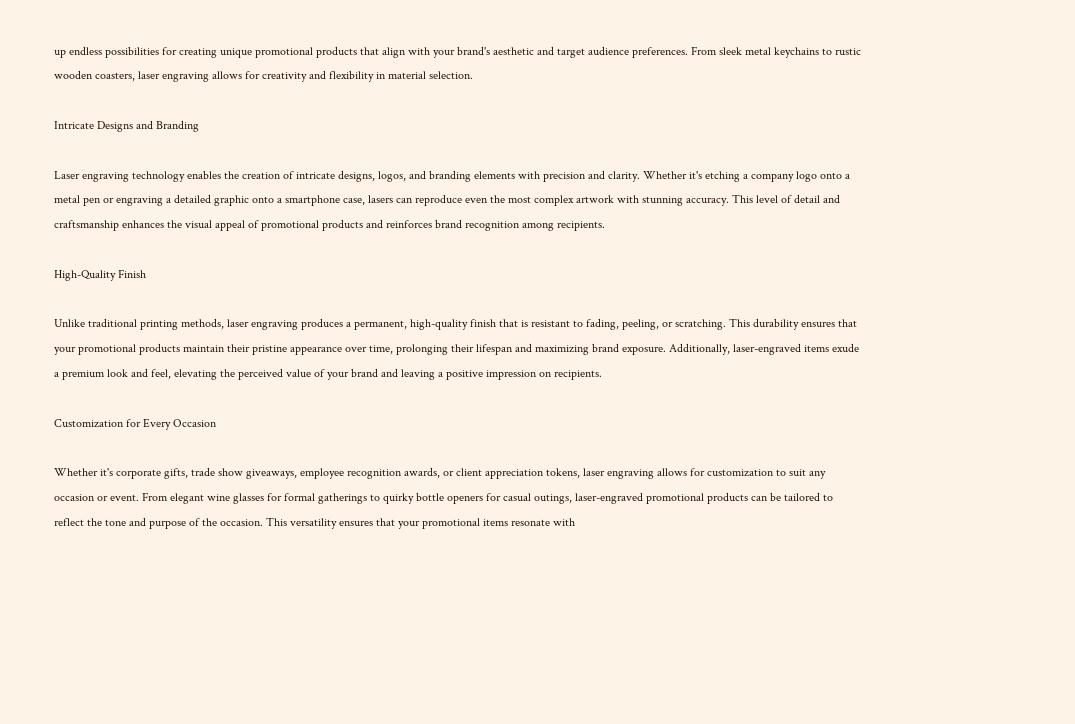up endless possibilities for creating unique promotional products that align with your brand's aesthetic and target audience preferences. From sleek metal keychains to rustic wooden coasters, laser engraving allows for creativity and flexibility in material selection.

Intricate Designs and Branding

Laser engraving technology enables the creation of intricate designs, logos, and branding elements with precision and clarity. Whether it's etching a company logo onto a metal pen or engraving a detailed graphic onto a smartphone case, lasers can reproduce even the most complex artwork with stunning accuracy. This level of detail and craftsmanship enhances the visual appeal of promotional products and reinforces brand recognition among recipients.

High-Quality Finish

Unlike traditional printing methods, laser engraving produces a permanent, high-quality finish that is resistant to fading, peeling, or scratching. This durability ensures that your promotional products maintain their pristine appearance over time, prolonging their lifespan and maximizing brand exposure. Additionally, laser-engraved items exude a premium look and feel, elevating the perceived value of your brand and leaving a positive impression on recipients.

Customization for Every Occasion

Whether it's corporate gifts, trade show giveaways, employee recognition awards, or client appreciation tokens, laser engraving allows for customization to suit any occasion or event. From elegant wine glasses for formal gatherings to quirky bottle openers for casual outings, laser-engraved promotional products can be tailored to reflect the tone and purpose of the occasion. This versatility ensures that your promotional items resonate with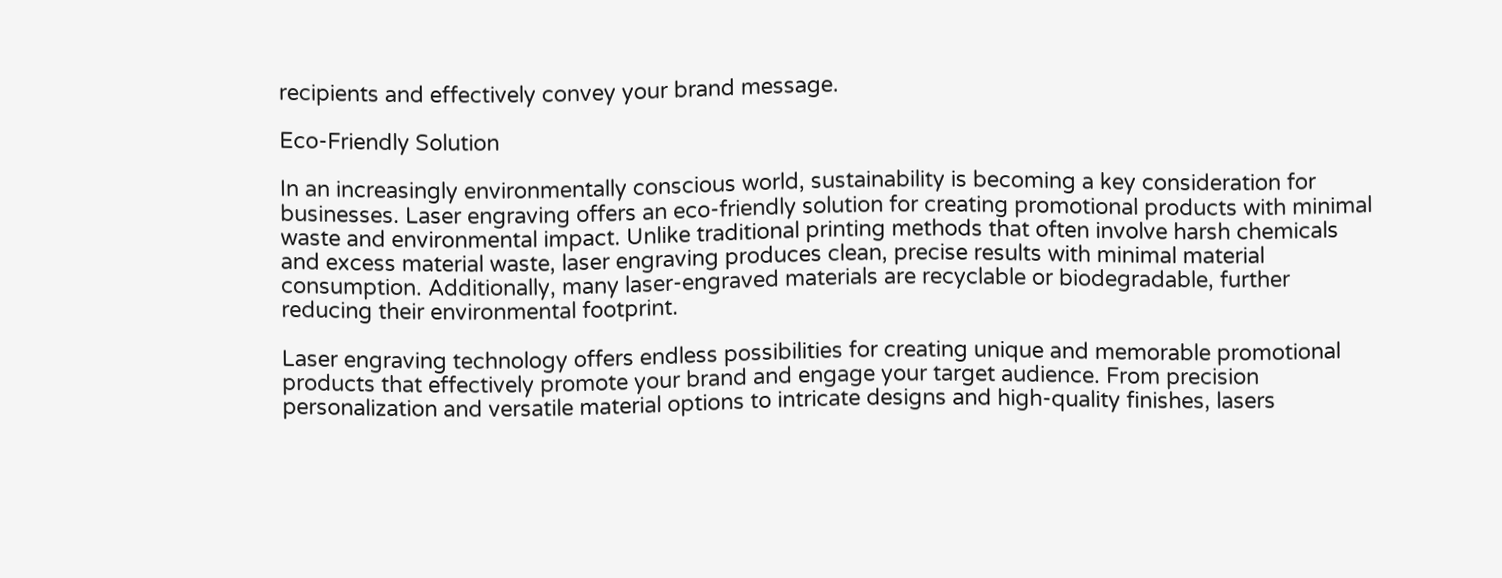recipients and effectively convey your brand message.

Eco-Friendly Solution

In an increasingly environmentally conscious world, sustainability is becoming a key consideration for businesses. Laser engraving offers an eco-friendly solution for creating promotional products with minimal waste and environmental impact. Unlike traditional printing methods that often involve harsh chemicals and excess material waste, laser engraving produces clean, precise results with minimal material consumption. Additionally, many laser-engraved materials are recyclable or biodegradable, further reducing their environmental footprint.

Laser engraving technology offers endless possibilities for creating unique and memorable promotional products that effectively promote your brand and engage your target audience. From precision personalization and versatile material options to intricate designs and high-quality finishes, lasers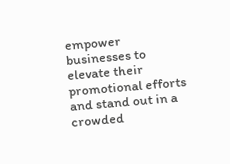empower businesses to elevate their promotional efforts and stand out in a crowded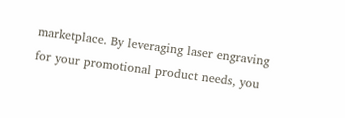marketplace. By leveraging laser engraving for your promotional product needs, you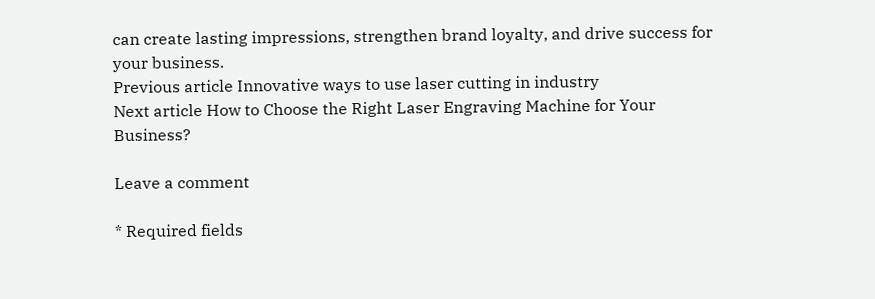can create lasting impressions, strengthen brand loyalty, and drive success for your business.
Previous article Innovative ways to use laser cutting in industry
Next article How to Choose the Right Laser Engraving Machine for Your Business?

Leave a comment

* Required fields